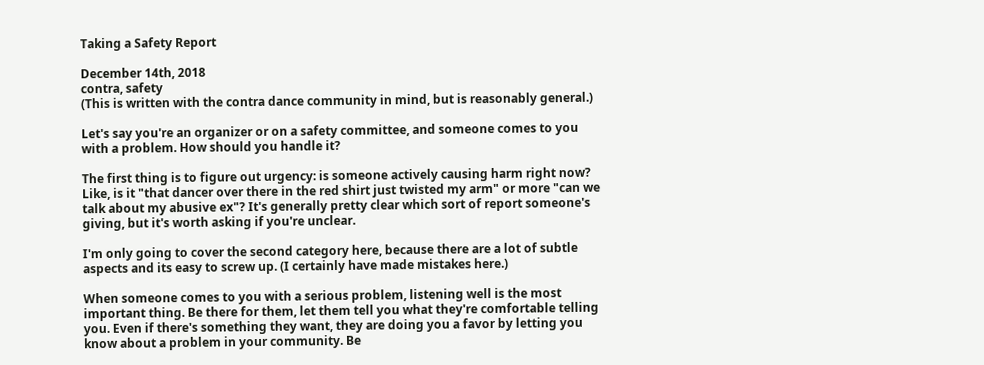Taking a Safety Report

December 14th, 2018
contra, safety
(This is written with the contra dance community in mind, but is reasonably general.)

Let's say you're an organizer or on a safety committee, and someone comes to you with a problem. How should you handle it?

The first thing is to figure out urgency: is someone actively causing harm right now? Like, is it "that dancer over there in the red shirt just twisted my arm" or more "can we talk about my abusive ex"? It's generally pretty clear which sort of report someone's giving, but it's worth asking if you're unclear.

I'm only going to cover the second category here, because there are a lot of subtle aspects and its easy to screw up. (I certainly have made mistakes here.)

When someone comes to you with a serious problem, listening well is the most important thing. Be there for them, let them tell you what they're comfortable telling you. Even if there's something they want, they are doing you a favor by letting you know about a problem in your community. Be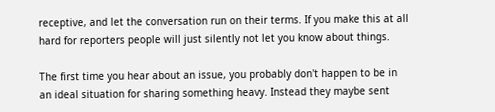receptive, and let the conversation run on their terms. If you make this at all hard for reporters people will just silently not let you know about things.

The first time you hear about an issue, you probably don't happen to be in an ideal situation for sharing something heavy. Instead they maybe sent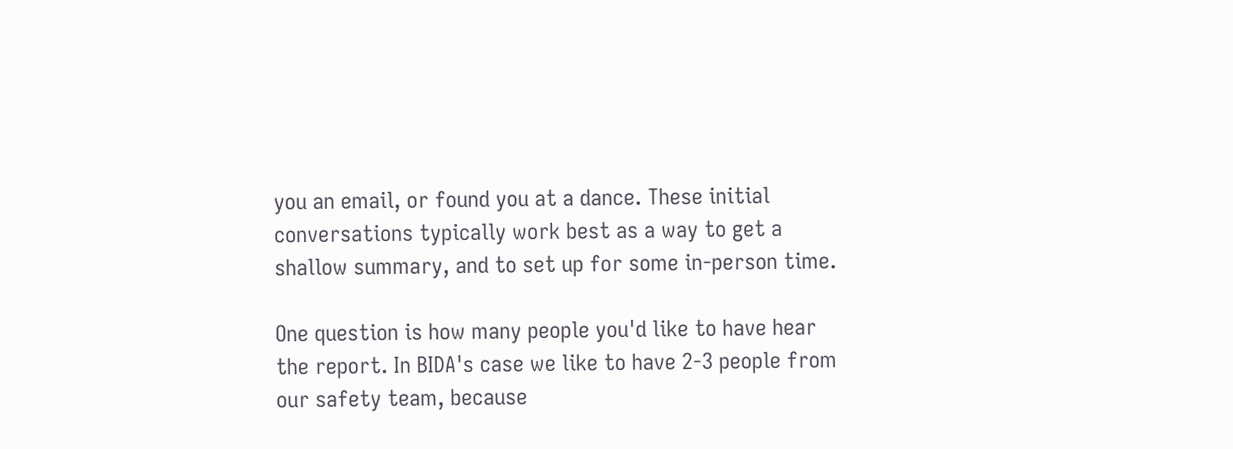you an email, or found you at a dance. These initial conversations typically work best as a way to get a shallow summary, and to set up for some in-person time.

One question is how many people you'd like to have hear the report. In BIDA's case we like to have 2-3 people from our safety team, because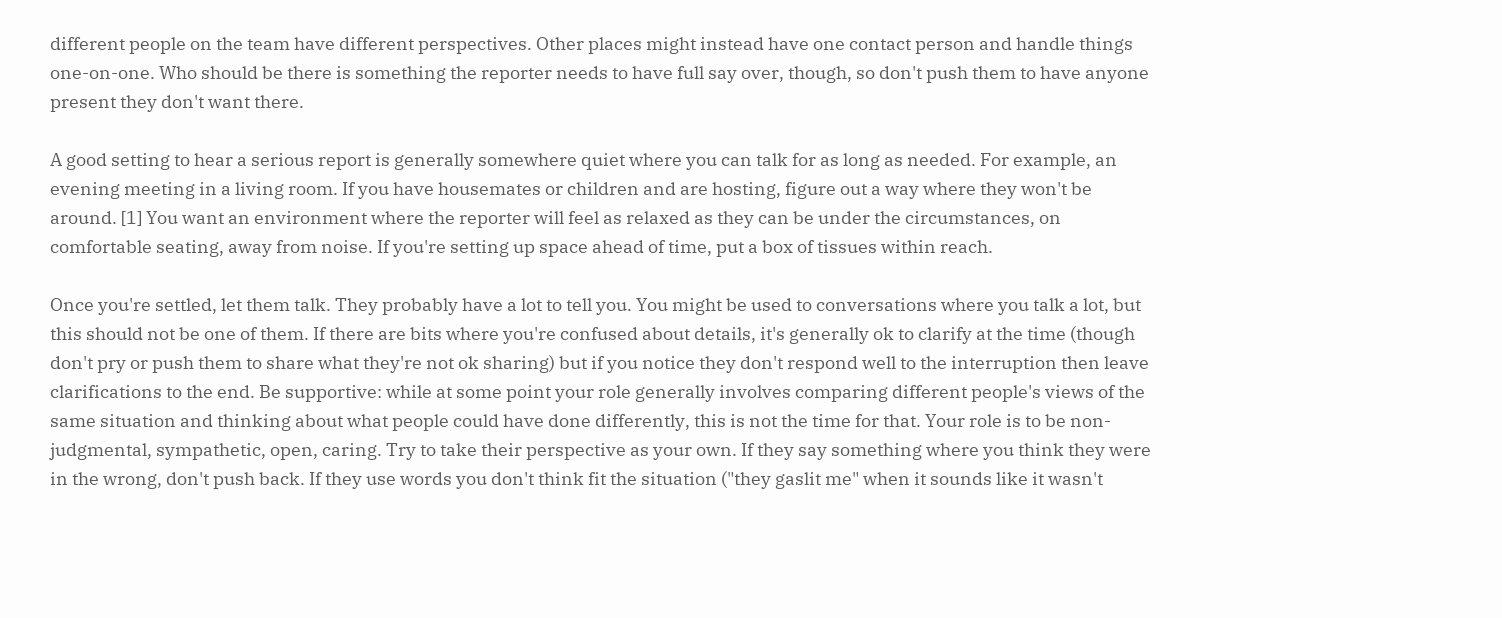different people on the team have different perspectives. Other places might instead have one contact person and handle things one-on-one. Who should be there is something the reporter needs to have full say over, though, so don't push them to have anyone present they don't want there.

A good setting to hear a serious report is generally somewhere quiet where you can talk for as long as needed. For example, an evening meeting in a living room. If you have housemates or children and are hosting, figure out a way where they won't be around. [1] You want an environment where the reporter will feel as relaxed as they can be under the circumstances, on comfortable seating, away from noise. If you're setting up space ahead of time, put a box of tissues within reach.

Once you're settled, let them talk. They probably have a lot to tell you. You might be used to conversations where you talk a lot, but this should not be one of them. If there are bits where you're confused about details, it's generally ok to clarify at the time (though don't pry or push them to share what they're not ok sharing) but if you notice they don't respond well to the interruption then leave clarifications to the end. Be supportive: while at some point your role generally involves comparing different people's views of the same situation and thinking about what people could have done differently, this is not the time for that. Your role is to be non-judgmental, sympathetic, open, caring. Try to take their perspective as your own. If they say something where you think they were in the wrong, don't push back. If they use words you don't think fit the situation ("they gaslit me" when it sounds like it wasn't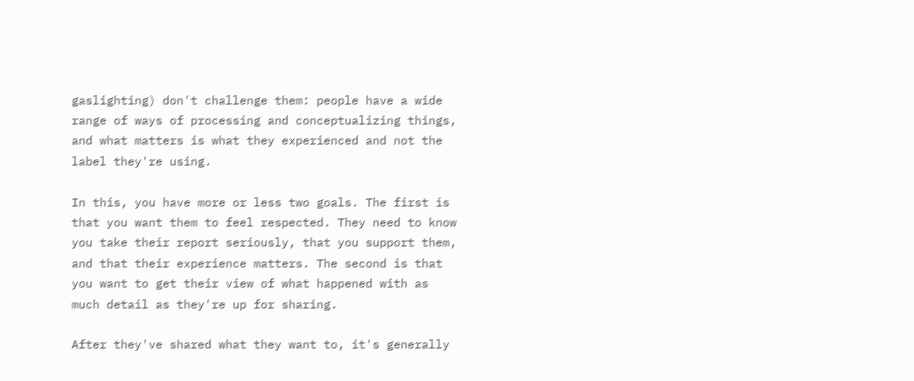gaslighting) don't challenge them: people have a wide range of ways of processing and conceptualizing things, and what matters is what they experienced and not the label they're using.

In this, you have more or less two goals. The first is that you want them to feel respected. They need to know you take their report seriously, that you support them, and that their experience matters. The second is that you want to get their view of what happened with as much detail as they're up for sharing.

After they've shared what they want to, it's generally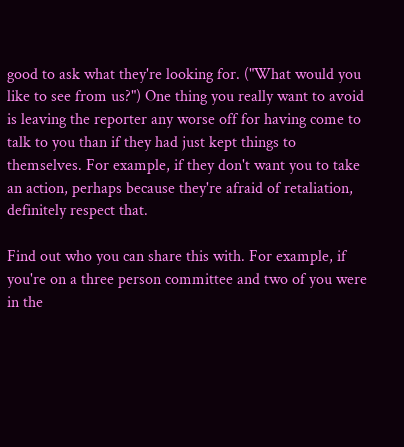good to ask what they're looking for. ("What would you like to see from us?") One thing you really want to avoid is leaving the reporter any worse off for having come to talk to you than if they had just kept things to themselves. For example, if they don't want you to take an action, perhaps because they're afraid of retaliation, definitely respect that.

Find out who you can share this with. For example, if you're on a three person committee and two of you were in the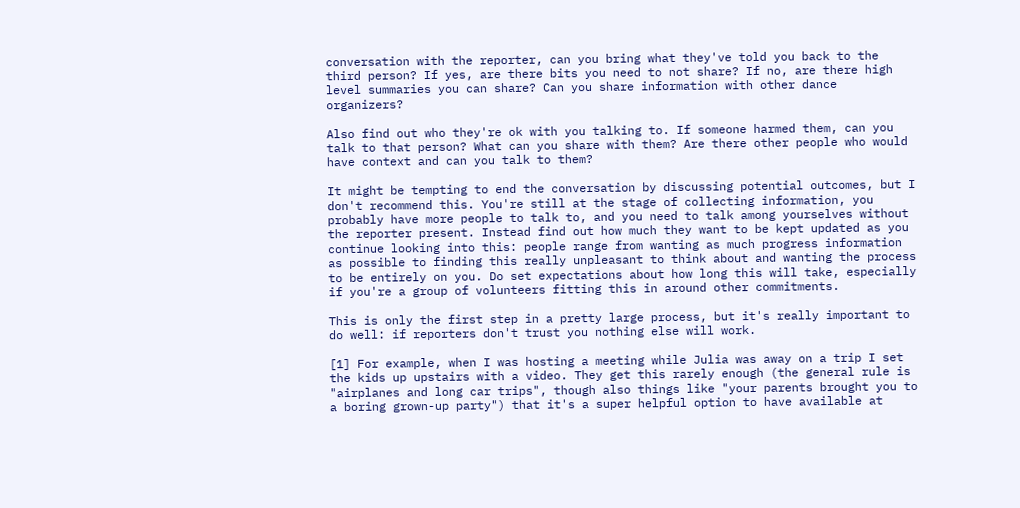conversation with the reporter, can you bring what they've told you back to the third person? If yes, are there bits you need to not share? If no, are there high level summaries you can share? Can you share information with other dance organizers?

Also find out who they're ok with you talking to. If someone harmed them, can you talk to that person? What can you share with them? Are there other people who would have context and can you talk to them?

It might be tempting to end the conversation by discussing potential outcomes, but I don't recommend this. You're still at the stage of collecting information, you probably have more people to talk to, and you need to talk among yourselves without the reporter present. Instead find out how much they want to be kept updated as you continue looking into this: people range from wanting as much progress information as possible to finding this really unpleasant to think about and wanting the process to be entirely on you. Do set expectations about how long this will take, especially if you're a group of volunteers fitting this in around other commitments.

This is only the first step in a pretty large process, but it's really important to do well: if reporters don't trust you nothing else will work.

[1] For example, when I was hosting a meeting while Julia was away on a trip I set the kids up upstairs with a video. They get this rarely enough (the general rule is "airplanes and long car trips", though also things like "your parents brought you to a boring grown-up party") that it's a super helpful option to have available at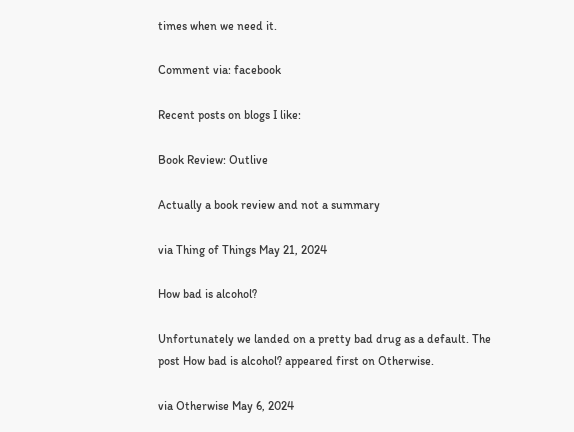times when we need it.

Comment via: facebook

Recent posts on blogs I like:

Book Review: Outlive

Actually a book review and not a summary

via Thing of Things May 21, 2024

How bad is alcohol?

Unfortunately we landed on a pretty bad drug as a default. The post How bad is alcohol? appeared first on Otherwise.

via Otherwise May 6, 2024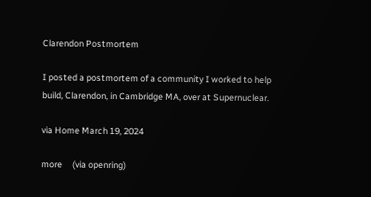Clarendon Postmortem

I posted a postmortem of a community I worked to help build, Clarendon, in Cambridge MA, over at Supernuclear.

via Home March 19, 2024

more     (via openring)